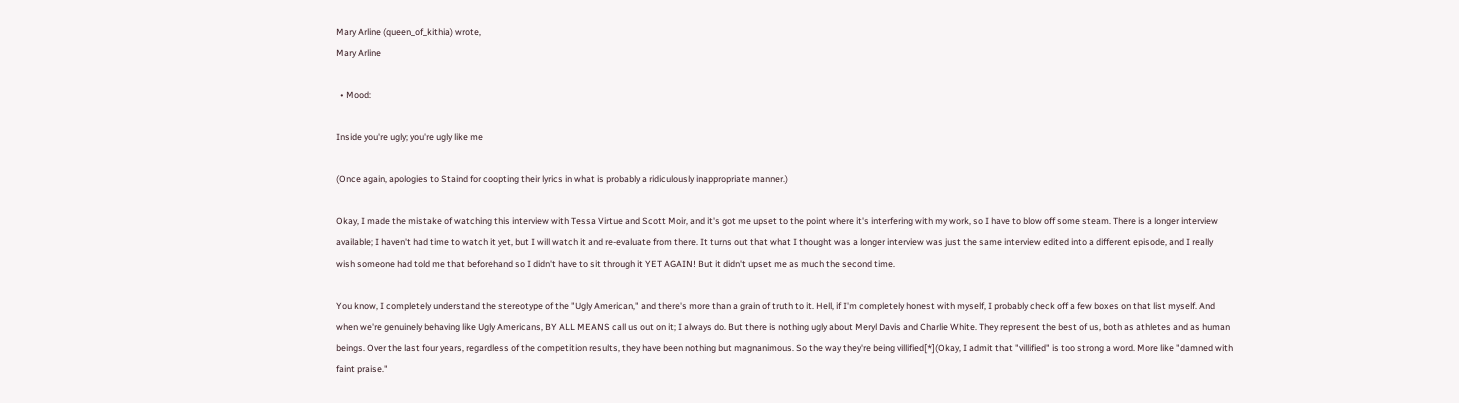Mary Arline (queen_of_kithia) wrote,
Mary Arline

  • Mood:

Inside you're ugly; you're ugly like me

(Once again, apologies to Staind for coopting their lyrics in what is probably a ridiculously inappropriate manner.)

Okay, I made the mistake of watching this interview with Tessa Virtue and Scott Moir, and it's got me upset to the point where it's interfering with my work, so I have to blow off some steam. There is a longer interview available; I haven't had time to watch it yet, but I will watch it and re-evaluate from there. It turns out that what I thought was a longer interview was just the same interview edited into a different episode, and I really wish someone had told me that beforehand so I didn't have to sit through it YET AGAIN! But it didn't upset me as much the second time.

You know, I completely understand the stereotype of the "Ugly American," and there's more than a grain of truth to it. Hell, if I'm completely honest with myself, I probably check off a few boxes on that list myself. And when we're genuinely behaving like Ugly Americans, BY ALL MEANS call us out on it; I always do. But there is nothing ugly about Meryl Davis and Charlie White. They represent the best of us, both as athletes and as human beings. Over the last four years, regardless of the competition results, they have been nothing but magnanimous. So the way they're being villified[*](Okay, I admit that "villified" is too strong a word. More like "damned with faint praise."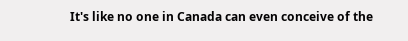It's like no one in Canada can even conceive of the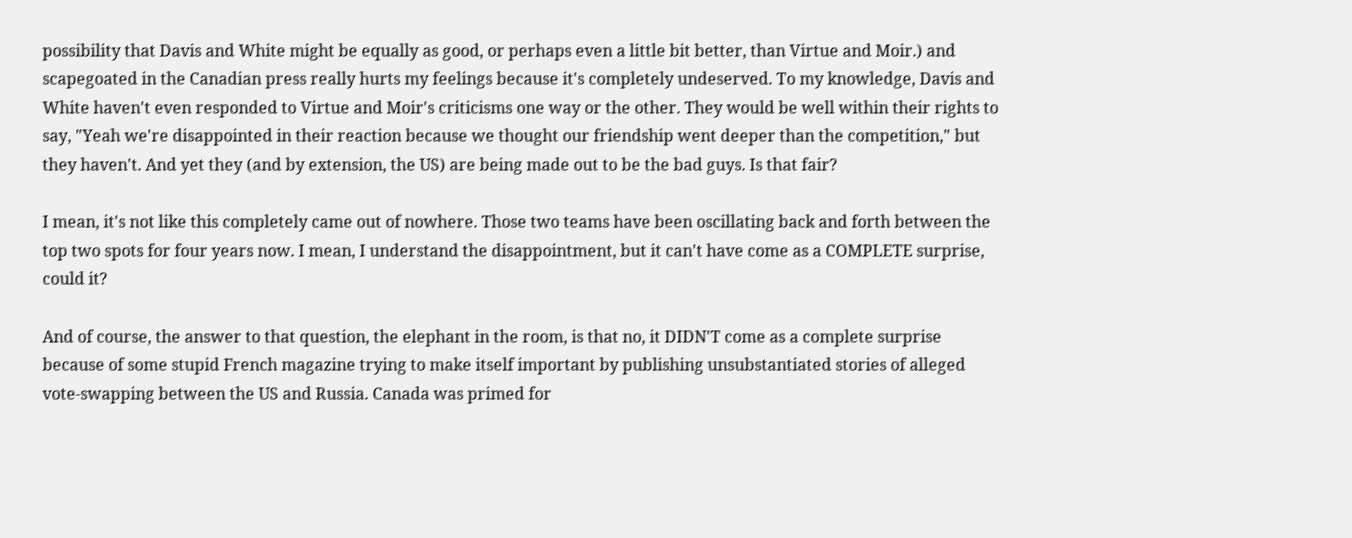possibility that Davis and White might be equally as good, or perhaps even a little bit better, than Virtue and Moir.) and scapegoated in the Canadian press really hurts my feelings because it's completely undeserved. To my knowledge, Davis and White haven't even responded to Virtue and Moir's criticisms one way or the other. They would be well within their rights to say, "Yeah we're disappointed in their reaction because we thought our friendship went deeper than the competition," but they haven't. And yet they (and by extension, the US) are being made out to be the bad guys. Is that fair?

I mean, it's not like this completely came out of nowhere. Those two teams have been oscillating back and forth between the top two spots for four years now. I mean, I understand the disappointment, but it can't have come as a COMPLETE surprise, could it?

And of course, the answer to that question, the elephant in the room, is that no, it DIDN'T come as a complete surprise because of some stupid French magazine trying to make itself important by publishing unsubstantiated stories of alleged vote-swapping between the US and Russia. Canada was primed for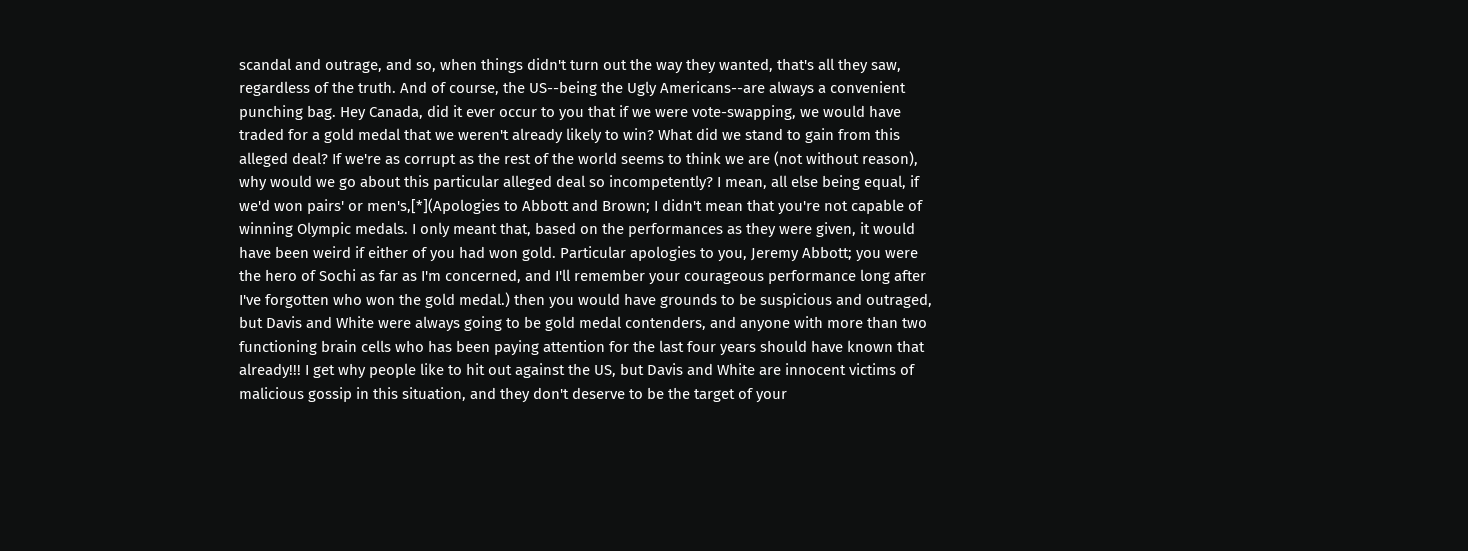scandal and outrage, and so, when things didn't turn out the way they wanted, that's all they saw, regardless of the truth. And of course, the US--being the Ugly Americans--are always a convenient punching bag. Hey Canada, did it ever occur to you that if we were vote-swapping, we would have traded for a gold medal that we weren't already likely to win? What did we stand to gain from this alleged deal? If we're as corrupt as the rest of the world seems to think we are (not without reason), why would we go about this particular alleged deal so incompetently? I mean, all else being equal, if we'd won pairs' or men's,[*](Apologies to Abbott and Brown; I didn't mean that you're not capable of winning Olympic medals. I only meant that, based on the performances as they were given, it would have been weird if either of you had won gold. Particular apologies to you, Jeremy Abbott; you were the hero of Sochi as far as I'm concerned, and I'll remember your courageous performance long after I've forgotten who won the gold medal.) then you would have grounds to be suspicious and outraged, but Davis and White were always going to be gold medal contenders, and anyone with more than two functioning brain cells who has been paying attention for the last four years should have known that already!!! I get why people like to hit out against the US, but Davis and White are innocent victims of malicious gossip in this situation, and they don't deserve to be the target of your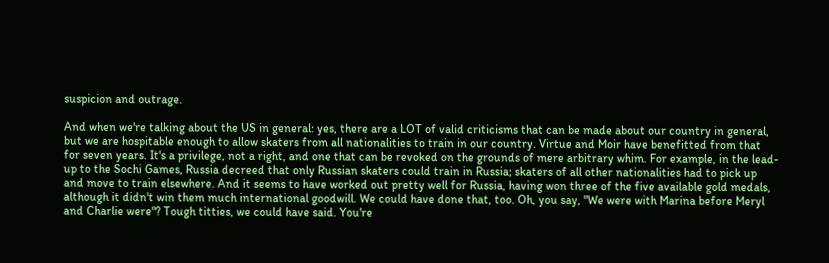suspicion and outrage.

And when we're talking about the US in general: yes, there are a LOT of valid criticisms that can be made about our country in general, but we are hospitable enough to allow skaters from all nationalities to train in our country. Virtue and Moir have benefitted from that for seven years. It's a privilege, not a right, and one that can be revoked on the grounds of mere arbitrary whim. For example, in the lead-up to the Sochi Games, Russia decreed that only Russian skaters could train in Russia; skaters of all other nationalities had to pick up and move to train elsewhere. And it seems to have worked out pretty well for Russia, having won three of the five available gold medals, although it didn't win them much international goodwill. We could have done that, too. Oh, you say, "We were with Marina before Meryl and Charlie were"? Tough titties, we could have said. You're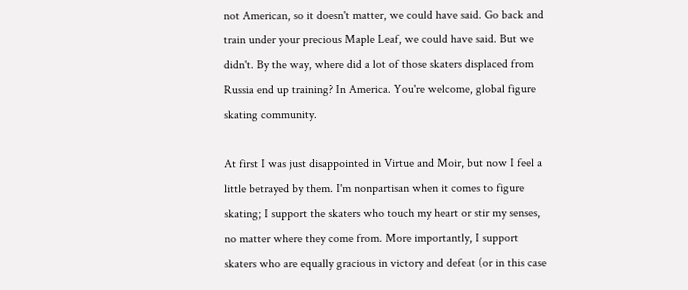not American, so it doesn't matter, we could have said. Go back and train under your precious Maple Leaf, we could have said. But we didn't. By the way, where did a lot of those skaters displaced from Russia end up training? In America. You're welcome, global figure skating community.

At first I was just disappointed in Virtue and Moir, but now I feel a little betrayed by them. I'm nonpartisan when it comes to figure skating; I support the skaters who touch my heart or stir my senses, no matter where they come from. More importantly, I support skaters who are equally gracious in victory and defeat (or in this case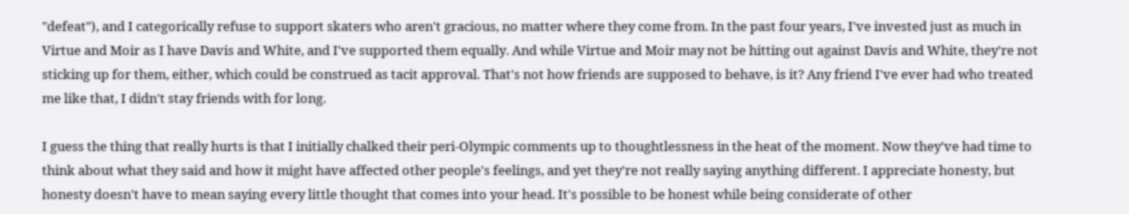"defeat"), and I categorically refuse to support skaters who aren't gracious, no matter where they come from. In the past four years, I've invested just as much in Virtue and Moir as I have Davis and White, and I've supported them equally. And while Virtue and Moir may not be hitting out against Davis and White, they're not sticking up for them, either, which could be construed as tacit approval. That's not how friends are supposed to behave, is it? Any friend I've ever had who treated me like that, I didn't stay friends with for long.

I guess the thing that really hurts is that I initially chalked their peri-Olympic comments up to thoughtlessness in the heat of the moment. Now they've had time to think about what they said and how it might have affected other people's feelings, and yet they're not really saying anything different. I appreciate honesty, but honesty doesn't have to mean saying every little thought that comes into your head. It's possible to be honest while being considerate of other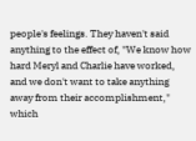people's feelings. They haven't said anything to the effect of, "We know how hard Meryl and Charlie have worked, and we don't want to take anything away from their accomplishment," which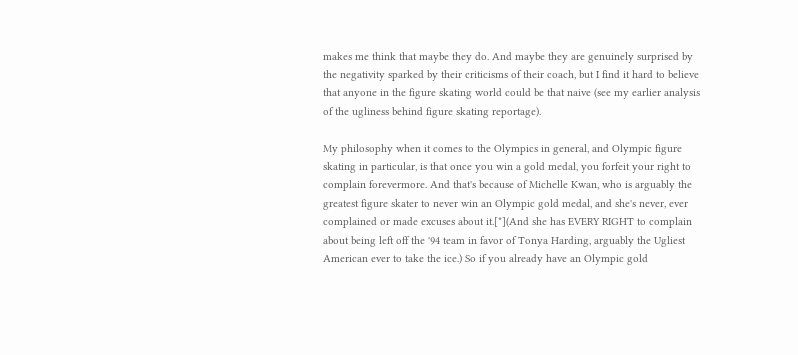makes me think that maybe they do. And maybe they are genuinely surprised by the negativity sparked by their criticisms of their coach, but I find it hard to believe that anyone in the figure skating world could be that naive (see my earlier analysis of the ugliness behind figure skating reportage).

My philosophy when it comes to the Olympics in general, and Olympic figure skating in particular, is that once you win a gold medal, you forfeit your right to complain forevermore. And that's because of Michelle Kwan, who is arguably the greatest figure skater to never win an Olympic gold medal, and she's never, ever complained or made excuses about it.[*](And she has EVERY RIGHT to complain about being left off the '94 team in favor of Tonya Harding, arguably the Ugliest American ever to take the ice.) So if you already have an Olympic gold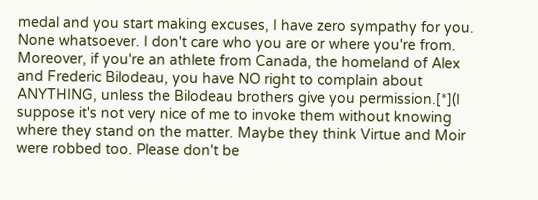medal and you start making excuses, I have zero sympathy for you. None whatsoever. I don't care who you are or where you're from. Moreover, if you're an athlete from Canada, the homeland of Alex and Frederic Bilodeau, you have NO right to complain about ANYTHING, unless the Bilodeau brothers give you permission.[*](I suppose it's not very nice of me to invoke them without knowing where they stand on the matter. Maybe they think Virtue and Moir were robbed too. Please don't be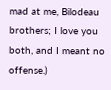mad at me, Bilodeau brothers; I love you both, and I meant no offense.)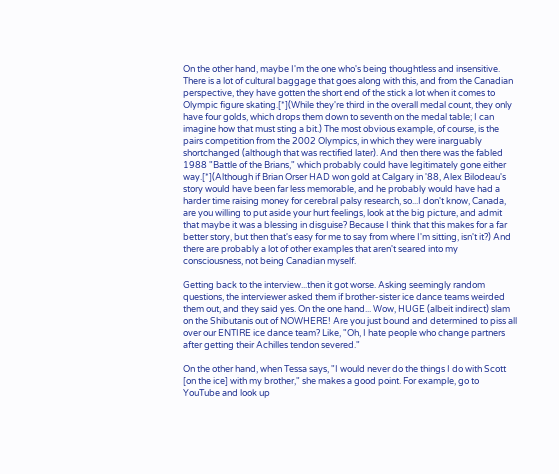On the other hand, maybe I'm the one who's being thoughtless and insensitive. There is a lot of cultural baggage that goes along with this, and from the Canadian perspective, they have gotten the short end of the stick a lot when it comes to Olympic figure skating.[*](While they're third in the overall medal count, they only have four golds, which drops them down to seventh on the medal table; I can imagine how that must sting a bit.) The most obvious example, of course, is the pairs competition from the 2002 Olympics, in which they were inarguably shortchanged (although that was rectified later). And then there was the fabled 1988 "Battle of the Brians," which probably could have legitimately gone either way.[*](Although if Brian Orser HAD won gold at Calgary in '88, Alex Bilodeau's story would have been far less memorable, and he probably would have had a harder time raising money for cerebral palsy research, so...I don't know, Canada, are you willing to put aside your hurt feelings, look at the big picture, and admit that maybe it was a blessing in disguise? Because I think that this makes for a far better story, but then that's easy for me to say from where I'm sitting, isn't it?) And there are probably a lot of other examples that aren't seared into my consciousness, not being Canadian myself.

Getting back to the interview...then it got worse. Asking seemingly random questions, the interviewer asked them if brother-sister ice dance teams weirded them out, and they said yes. On the one hand... Wow, HUGE (albeit indirect) slam on the Shibutanis out of NOWHERE! Are you just bound and determined to piss all over our ENTIRE ice dance team? Like, "Oh, I hate people who change partners after getting their Achilles tendon severed."

On the other hand, when Tessa says, "I would never do the things I do with Scott [on the ice] with my brother," she makes a good point. For example, go to YouTube and look up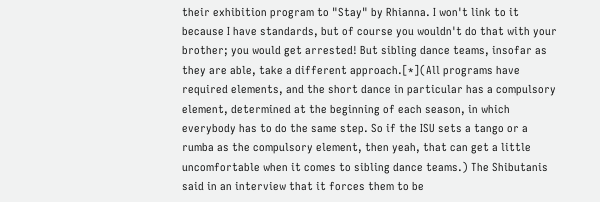their exhibition program to "Stay" by Rhianna. I won't link to it because I have standards, but of course you wouldn't do that with your brother; you would get arrested! But sibling dance teams, insofar as they are able, take a different approach.[*](All programs have required elements, and the short dance in particular has a compulsory element, determined at the beginning of each season, in which everybody has to do the same step. So if the ISU sets a tango or a rumba as the compulsory element, then yeah, that can get a little uncomfortable when it comes to sibling dance teams.) The Shibutanis said in an interview that it forces them to be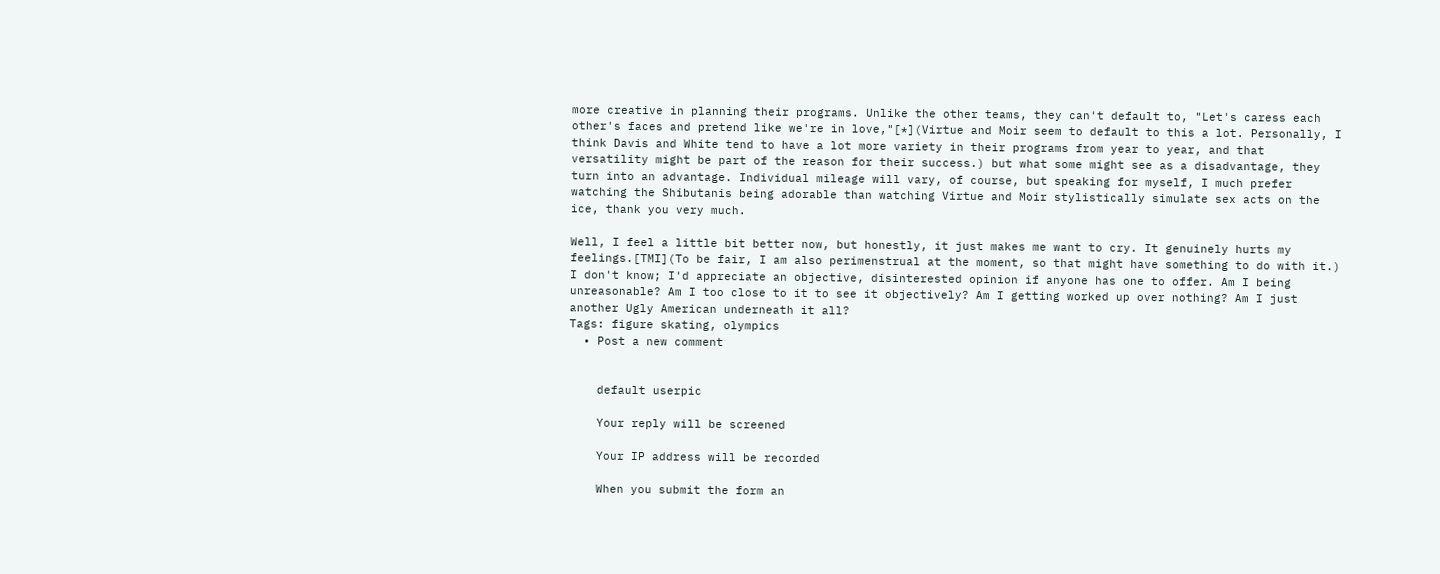more creative in planning their programs. Unlike the other teams, they can't default to, "Let's caress each other's faces and pretend like we're in love,"[*](Virtue and Moir seem to default to this a lot. Personally, I think Davis and White tend to have a lot more variety in their programs from year to year, and that versatility might be part of the reason for their success.) but what some might see as a disadvantage, they turn into an advantage. Individual mileage will vary, of course, but speaking for myself, I much prefer watching the Shibutanis being adorable than watching Virtue and Moir stylistically simulate sex acts on the ice, thank you very much.

Well, I feel a little bit better now, but honestly, it just makes me want to cry. It genuinely hurts my feelings.[TMI](To be fair, I am also perimenstrual at the moment, so that might have something to do with it.) I don't know; I'd appreciate an objective, disinterested opinion if anyone has one to offer. Am I being unreasonable? Am I too close to it to see it objectively? Am I getting worked up over nothing? Am I just another Ugly American underneath it all?
Tags: figure skating, olympics
  • Post a new comment


    default userpic

    Your reply will be screened

    Your IP address will be recorded

    When you submit the form an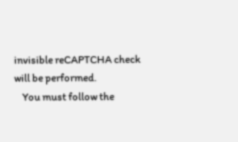invisible reCAPTCHA check will be performed.
    You must follow the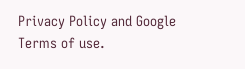Privacy Policy and Google Terms of use.